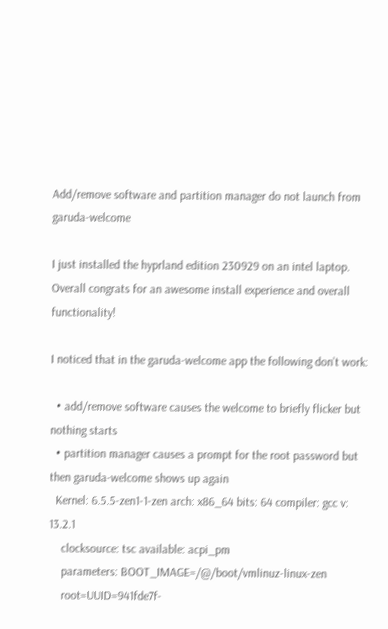Add/remove software and partition manager do not launch from garuda-welcome

I just installed the hyprland edition 230929 on an intel laptop. Overall congrats for an awesome install experience and overall functionality!

I noticed that in the garuda-welcome app the following don’t work:

  • add/remove software causes the welcome to briefly flicker but nothing starts
  • partition manager causes a prompt for the root password but then garuda-welcome shows up again
  Kernel: 6.5.5-zen1-1-zen arch: x86_64 bits: 64 compiler: gcc v: 13.2.1
    clocksource: tsc available: acpi_pm
    parameters: BOOT_IMAGE=/@/boot/vmlinuz-linux-zen
    root=UUID=941fde7f-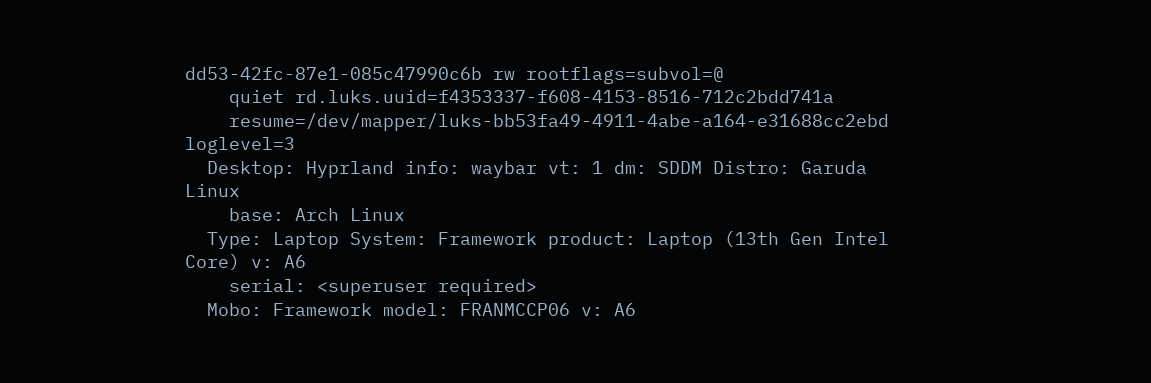dd53-42fc-87e1-085c47990c6b rw rootflags=subvol=@
    quiet rd.luks.uuid=f4353337-f608-4153-8516-712c2bdd741a
    resume=/dev/mapper/luks-bb53fa49-4911-4abe-a164-e31688cc2ebd loglevel=3
  Desktop: Hyprland info: waybar vt: 1 dm: SDDM Distro: Garuda Linux
    base: Arch Linux
  Type: Laptop System: Framework product: Laptop (13th Gen Intel Core) v: A6
    serial: <superuser required>
  Mobo: Framework model: FRANMCCP06 v: A6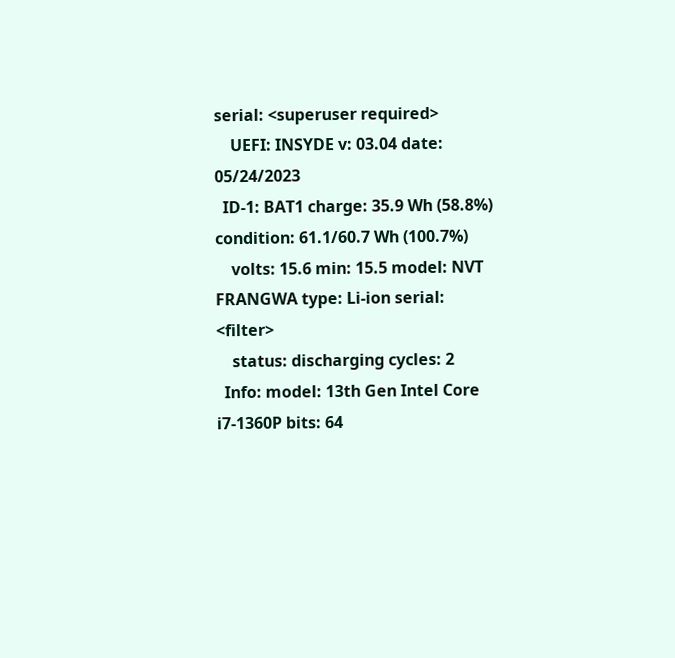serial: <superuser required>
    UEFI: INSYDE v: 03.04 date: 05/24/2023
  ID-1: BAT1 charge: 35.9 Wh (58.8%) condition: 61.1/60.7 Wh (100.7%)
    volts: 15.6 min: 15.5 model: NVT FRANGWA type: Li-ion serial: <filter>
    status: discharging cycles: 2
  Info: model: 13th Gen Intel Core i7-1360P bits: 64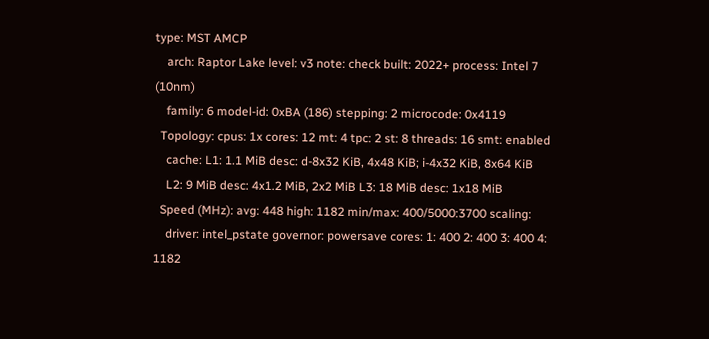type: MST AMCP
    arch: Raptor Lake level: v3 note: check built: 2022+ process: Intel 7 (10nm)
    family: 6 model-id: 0xBA (186) stepping: 2 microcode: 0x4119
  Topology: cpus: 1x cores: 12 mt: 4 tpc: 2 st: 8 threads: 16 smt: enabled
    cache: L1: 1.1 MiB desc: d-8x32 KiB, 4x48 KiB; i-4x32 KiB, 8x64 KiB
    L2: 9 MiB desc: 4x1.2 MiB, 2x2 MiB L3: 18 MiB desc: 1x18 MiB
  Speed (MHz): avg: 448 high: 1182 min/max: 400/5000:3700 scaling:
    driver: intel_pstate governor: powersave cores: 1: 400 2: 400 3: 400 4: 1182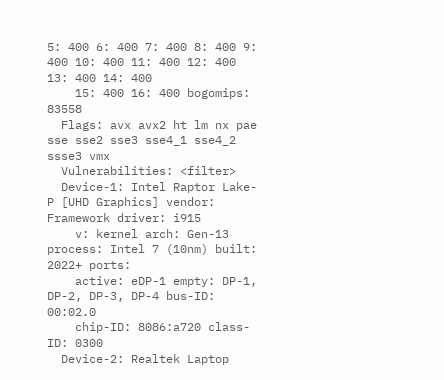5: 400 6: 400 7: 400 8: 400 9: 400 10: 400 11: 400 12: 400 13: 400 14: 400
    15: 400 16: 400 bogomips: 83558
  Flags: avx avx2 ht lm nx pae sse sse2 sse3 sse4_1 sse4_2 ssse3 vmx
  Vulnerabilities: <filter>
  Device-1: Intel Raptor Lake-P [UHD Graphics] vendor: Framework driver: i915
    v: kernel arch: Gen-13 process: Intel 7 (10nm) built: 2022+ ports:
    active: eDP-1 empty: DP-1, DP-2, DP-3, DP-4 bus-ID: 00:02.0
    chip-ID: 8086:a720 class-ID: 0300
  Device-2: Realtek Laptop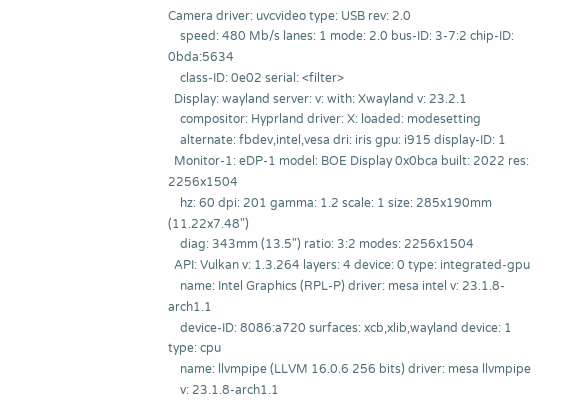Camera driver: uvcvideo type: USB rev: 2.0
    speed: 480 Mb/s lanes: 1 mode: 2.0 bus-ID: 3-7:2 chip-ID: 0bda:5634
    class-ID: 0e02 serial: <filter>
  Display: wayland server: v: with: Xwayland v: 23.2.1
    compositor: Hyprland driver: X: loaded: modesetting
    alternate: fbdev,intel,vesa dri: iris gpu: i915 display-ID: 1
  Monitor-1: eDP-1 model: BOE Display 0x0bca built: 2022 res: 2256x1504
    hz: 60 dpi: 201 gamma: 1.2 scale: 1 size: 285x190mm (11.22x7.48")
    diag: 343mm (13.5") ratio: 3:2 modes: 2256x1504
  API: Vulkan v: 1.3.264 layers: 4 device: 0 type: integrated-gpu
    name: Intel Graphics (RPL-P) driver: mesa intel v: 23.1.8-arch1.1
    device-ID: 8086:a720 surfaces: xcb,xlib,wayland device: 1 type: cpu
    name: llvmpipe (LLVM 16.0.6 256 bits) driver: mesa llvmpipe
    v: 23.1.8-arch1.1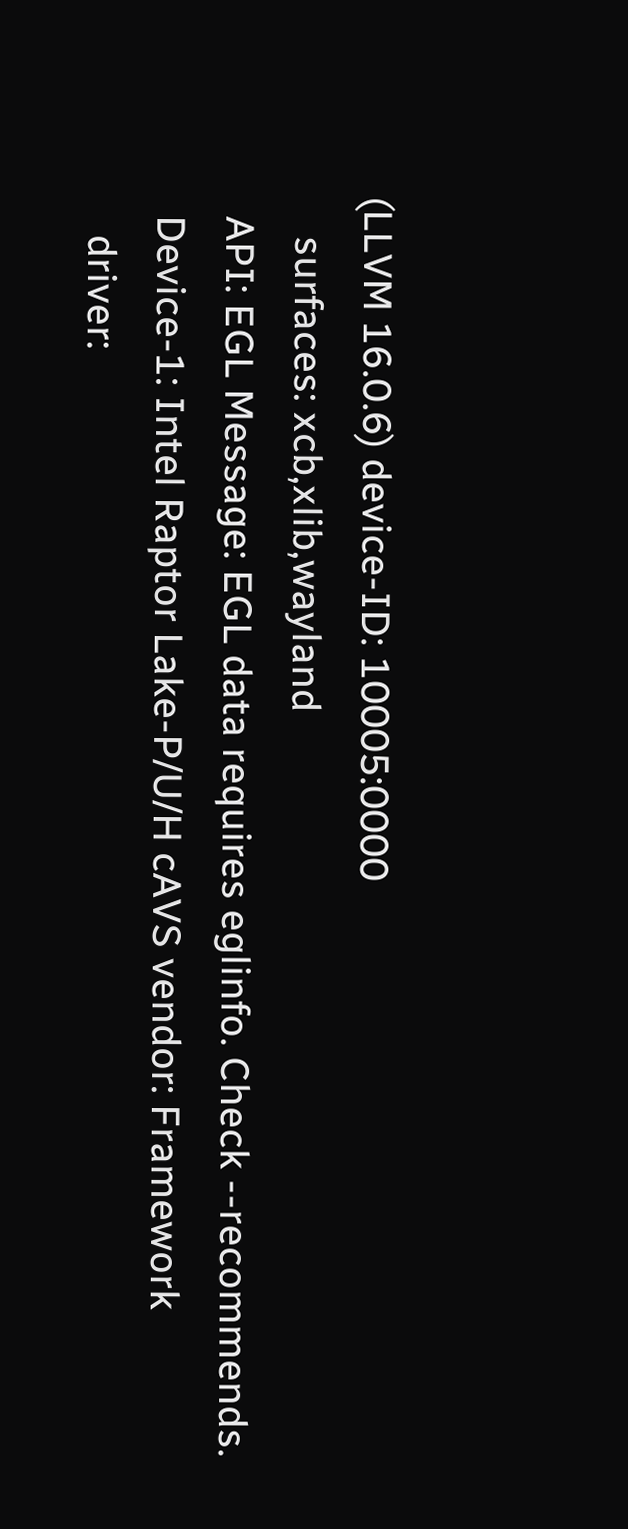(LLVM 16.0.6) device-ID: 10005:0000
    surfaces: xcb,xlib,wayland
  API: EGL Message: EGL data requires eglinfo. Check --recommends.
  Device-1: Intel Raptor Lake-P/U/H cAVS vendor: Framework
    driver: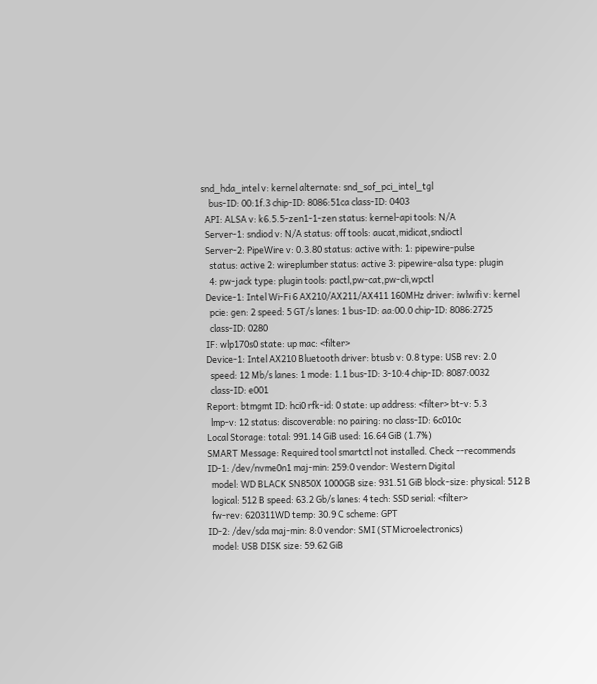snd_hda_intel v: kernel alternate: snd_sof_pci_intel_tgl
    bus-ID: 00:1f.3 chip-ID: 8086:51ca class-ID: 0403
  API: ALSA v: k6.5.5-zen1-1-zen status: kernel-api tools: N/A
  Server-1: sndiod v: N/A status: off tools: aucat,midicat,sndioctl
  Server-2: PipeWire v: 0.3.80 status: active with: 1: pipewire-pulse
    status: active 2: wireplumber status: active 3: pipewire-alsa type: plugin
    4: pw-jack type: plugin tools: pactl,pw-cat,pw-cli,wpctl
  Device-1: Intel Wi-Fi 6 AX210/AX211/AX411 160MHz driver: iwlwifi v: kernel
    pcie: gen: 2 speed: 5 GT/s lanes: 1 bus-ID: aa:00.0 chip-ID: 8086:2725
    class-ID: 0280
  IF: wlp170s0 state: up mac: <filter>
  Device-1: Intel AX210 Bluetooth driver: btusb v: 0.8 type: USB rev: 2.0
    speed: 12 Mb/s lanes: 1 mode: 1.1 bus-ID: 3-10:4 chip-ID: 8087:0032
    class-ID: e001
  Report: btmgmt ID: hci0 rfk-id: 0 state: up address: <filter> bt-v: 5.3
    lmp-v: 12 status: discoverable: no pairing: no class-ID: 6c010c
  Local Storage: total: 991.14 GiB used: 16.64 GiB (1.7%)
  SMART Message: Required tool smartctl not installed. Check --recommends
  ID-1: /dev/nvme0n1 maj-min: 259:0 vendor: Western Digital
    model: WD BLACK SN850X 1000GB size: 931.51 GiB block-size: physical: 512 B
    logical: 512 B speed: 63.2 Gb/s lanes: 4 tech: SSD serial: <filter>
    fw-rev: 620311WD temp: 30.9 C scheme: GPT
  ID-2: /dev/sda maj-min: 8:0 vendor: SMI (STMicroelectronics)
    model: USB DISK size: 59.62 GiB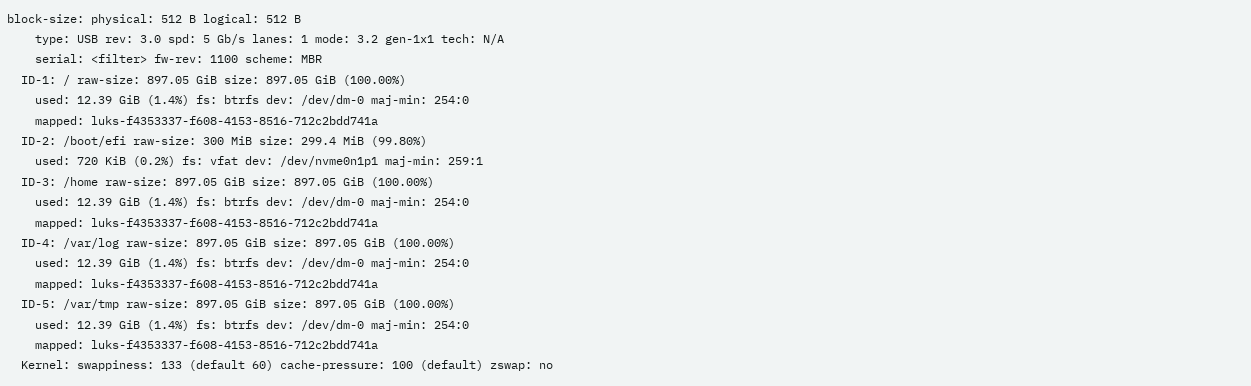block-size: physical: 512 B logical: 512 B
    type: USB rev: 3.0 spd: 5 Gb/s lanes: 1 mode: 3.2 gen-1x1 tech: N/A
    serial: <filter> fw-rev: 1100 scheme: MBR
  ID-1: / raw-size: 897.05 GiB size: 897.05 GiB (100.00%)
    used: 12.39 GiB (1.4%) fs: btrfs dev: /dev/dm-0 maj-min: 254:0
    mapped: luks-f4353337-f608-4153-8516-712c2bdd741a
  ID-2: /boot/efi raw-size: 300 MiB size: 299.4 MiB (99.80%)
    used: 720 KiB (0.2%) fs: vfat dev: /dev/nvme0n1p1 maj-min: 259:1
  ID-3: /home raw-size: 897.05 GiB size: 897.05 GiB (100.00%)
    used: 12.39 GiB (1.4%) fs: btrfs dev: /dev/dm-0 maj-min: 254:0
    mapped: luks-f4353337-f608-4153-8516-712c2bdd741a
  ID-4: /var/log raw-size: 897.05 GiB size: 897.05 GiB (100.00%)
    used: 12.39 GiB (1.4%) fs: btrfs dev: /dev/dm-0 maj-min: 254:0
    mapped: luks-f4353337-f608-4153-8516-712c2bdd741a
  ID-5: /var/tmp raw-size: 897.05 GiB size: 897.05 GiB (100.00%)
    used: 12.39 GiB (1.4%) fs: btrfs dev: /dev/dm-0 maj-min: 254:0
    mapped: luks-f4353337-f608-4153-8516-712c2bdd741a
  Kernel: swappiness: 133 (default 60) cache-pressure: 100 (default) zswap: no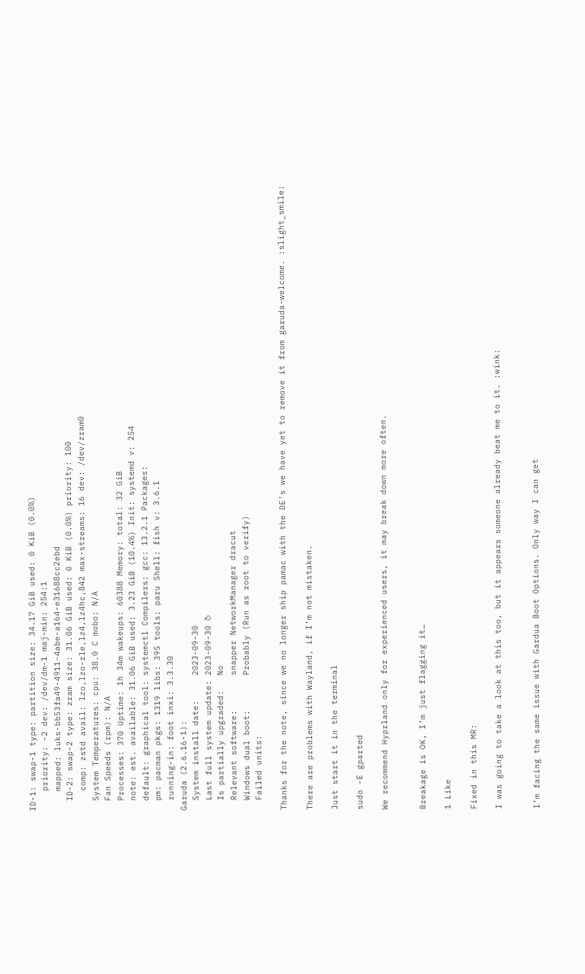ID-1: swap-1 type: partition size: 34.17 GiB used: 0 KiB (0.0%)
    priority: -2 dev: /dev/dm-1 maj-min: 254:1
    mapped: luks-bb53fa49-4911-4abe-a164-e31688cc2ebd
  ID-2: swap-2 type: zram size: 31.06 GiB used: 0 KiB (0.0%) priority: 100
    comp: zstd avail: lzo,lzo-rle,lz4,lz4hc,842 max-streams: 16 dev: /dev/zram0
  System Temperatures: cpu: 38.0 C mobo: N/A
  Fan Speeds (rpm): N/A
  Processes: 370 Uptime: 1h 34m wakeups: 60388 Memory: total: 32 GiB
  note: est. available: 31.06 GiB used: 3.23 GiB (10.4%) Init: systemd v: 254
  default: graphical tool: systemctl Compilers: gcc: 13.2.1 Packages:
  pm: pacman pkgs: 1319 libs: 395 tools: paru Shell: fish v: 3.6.1
  running-in: foot inxi: 3.3.30
Garuda (2.6.16-1):
  System install date:     2023-09-30
  Last full system update: 2023-09-30 ↻
  Is partially upgraded:   No
  Relevant software:       snapper NetworkManager dracut
  Windows dual boot:       Probably (Run as root to verify)
  Failed units:

Thanks for the note, since we no longer ship pamac with the DE’s we have yet to remove it from garuda-welcome. :slight_smile:

There are problems with Wayland, if I’m not mistaken.

Just start it in the terminal

sudo -E gparted

We recommend Hyprland only for experienced users, it may break down more often.


Breakage is OK, I’m just flagging it…

1 Like

Fixed in this MR:

I was going to take a look at this too, but it appears someone already beat me to it. :wink:


I’m facing the same issue with Gardua Boot Options. Only way I can get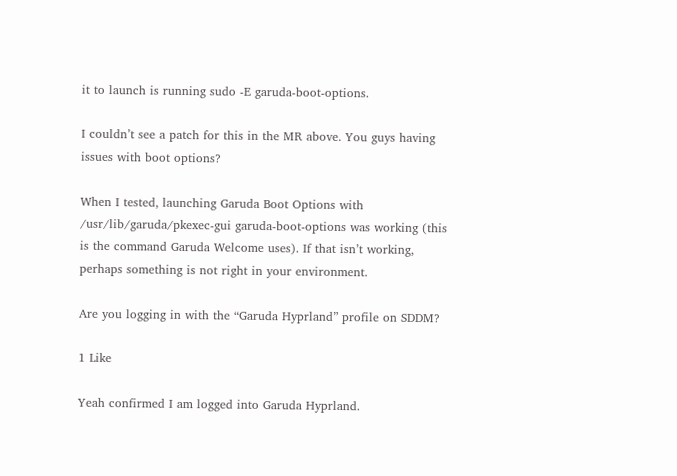it to launch is running sudo -E garuda-boot-options.

I couldn’t see a patch for this in the MR above. You guys having issues with boot options?

When I tested, launching Garuda Boot Options with /usr/lib/garuda/pkexec-gui garuda-boot-options was working (this is the command Garuda Welcome uses). If that isn’t working, perhaps something is not right in your environment.

Are you logging in with the “Garuda Hyprland” profile on SDDM?

1 Like

Yeah confirmed I am logged into Garuda Hyprland.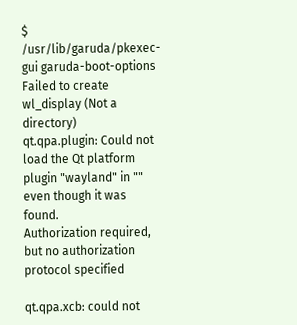$ /usr/lib/garuda/pkexec-gui garuda-boot-options
Failed to create wl_display (Not a directory)
qt.qpa.plugin: Could not load the Qt platform plugin "wayland" in "" even though it was found.
Authorization required, but no authorization protocol specified

qt.qpa.xcb: could not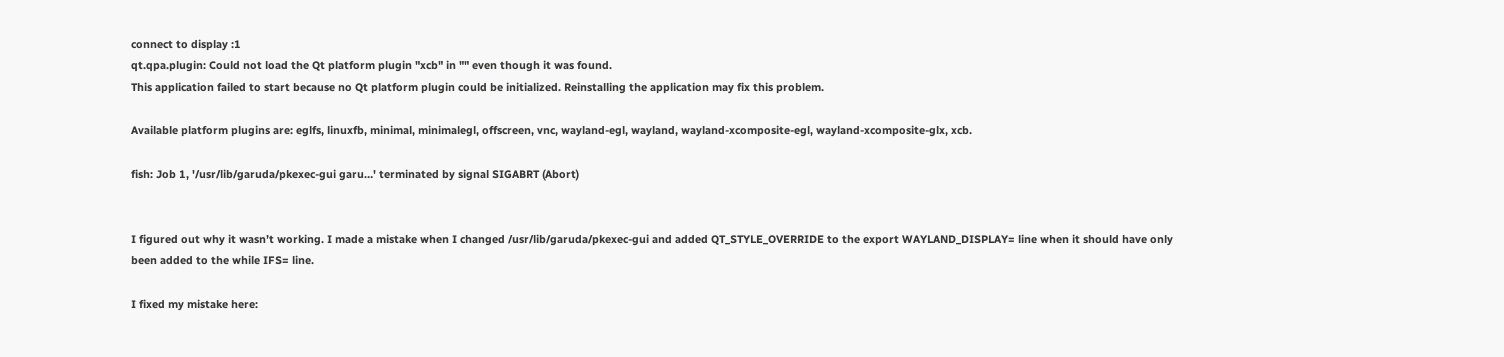connect to display :1
qt.qpa.plugin: Could not load the Qt platform plugin "xcb" in "" even though it was found.
This application failed to start because no Qt platform plugin could be initialized. Reinstalling the application may fix this problem.

Available platform plugins are: eglfs, linuxfb, minimal, minimalegl, offscreen, vnc, wayland-egl, wayland, wayland-xcomposite-egl, wayland-xcomposite-glx, xcb.

fish: Job 1, '/usr/lib/garuda/pkexec-gui garu…' terminated by signal SIGABRT (Abort)


I figured out why it wasn’t working. I made a mistake when I changed /usr/lib/garuda/pkexec-gui and added QT_STYLE_OVERRIDE to the export WAYLAND_DISPLAY= line when it should have only been added to the while IFS= line.

I fixed my mistake here: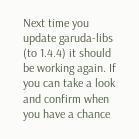Next time you update garuda-libs (to 1.4.4) it should be working again. If you can take a look and confirm when you have a chance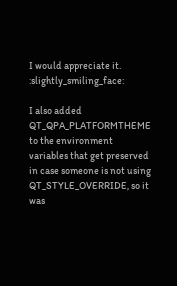I would appreciate it. :slightly_smiling_face:

I also added QT_QPA_PLATFORMTHEME to the environment variables that get preserved in case someone is not using QT_STYLE_OVERRIDE, so it was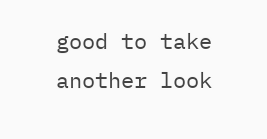good to take another look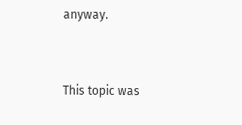anyway.


This topic was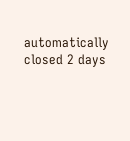automatically closed 2 days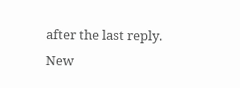after the last reply. New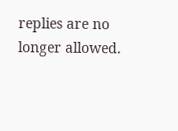replies are no longer allowed.